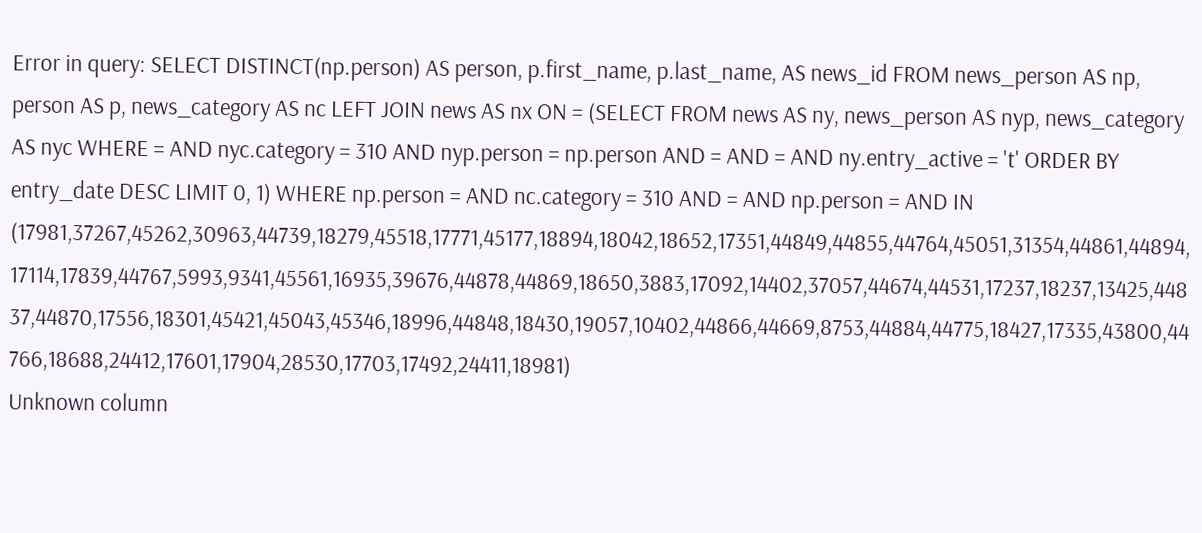Error in query: SELECT DISTINCT(np.person) AS person, p.first_name, p.last_name, AS news_id FROM news_person AS np, person AS p, news_category AS nc LEFT JOIN news AS nx ON = (SELECT FROM news AS ny, news_person AS nyp, news_category AS nyc WHERE = AND nyc.category = 310 AND nyp.person = np.person AND = AND = AND ny.entry_active = 't' ORDER BY entry_date DESC LIMIT 0, 1) WHERE np.person = AND nc.category = 310 AND = AND np.person = AND IN (17981,37267,45262,30963,44739,18279,45518,17771,45177,18894,18042,18652,17351,44849,44855,44764,45051,31354,44861,44894,17114,17839,44767,5993,9341,45561,16935,39676,44878,44869,18650,3883,17092,14402,37057,44674,44531,17237,18237,13425,44837,44870,17556,18301,45421,45043,45346,18996,44848,18430,19057,10402,44866,44669,8753,44884,44775,18427,17335,43800,44766,18688,24412,17601,17904,28530,17703,17492,24411,18981)
Unknown column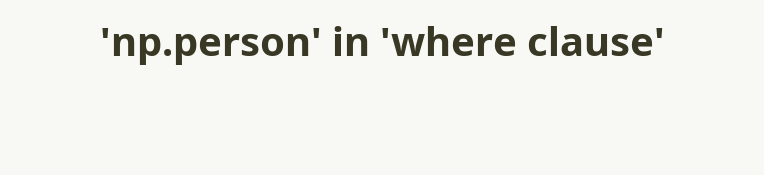'np.person' in 'where clause'